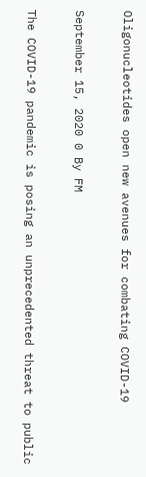Oligonucleotides open new avenues for combating COVID-19

September 15, 2020 0 By FM

The COVID-19 pandemic is posing an unprecedented threat to public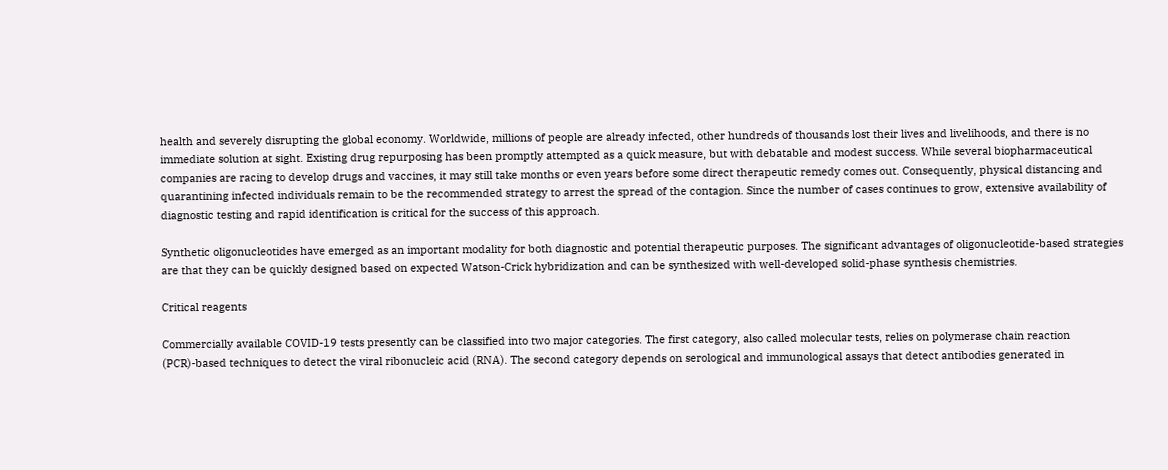health and severely disrupting the global economy. Worldwide, millions of people are already infected, other hundreds of thousands lost their lives and livelihoods, and there is no immediate solution at sight. Existing drug repurposing has been promptly attempted as a quick measure, but with debatable and modest success. While several biopharmaceutical companies are racing to develop drugs and vaccines, it may still take months or even years before some direct therapeutic remedy comes out. Consequently, physical distancing and quarantining infected individuals remain to be the recommended strategy to arrest the spread of the contagion. Since the number of cases continues to grow, extensive availability of diagnostic testing and rapid identification is critical for the success of this approach.

Synthetic oligonucleotides have emerged as an important modality for both diagnostic and potential therapeutic purposes. The significant advantages of oligonucleotide-based strategies are that they can be quickly designed based on expected Watson-Crick hybridization and can be synthesized with well-developed solid-phase synthesis chemistries.

Critical reagents

Commercially available COVID-19 tests presently can be classified into two major categories. The first category, also called molecular tests, relies on polymerase chain reaction (PCR)-based techniques to detect the viral ribonucleic acid (RNA). The second category depends on serological and immunological assays that detect antibodies generated in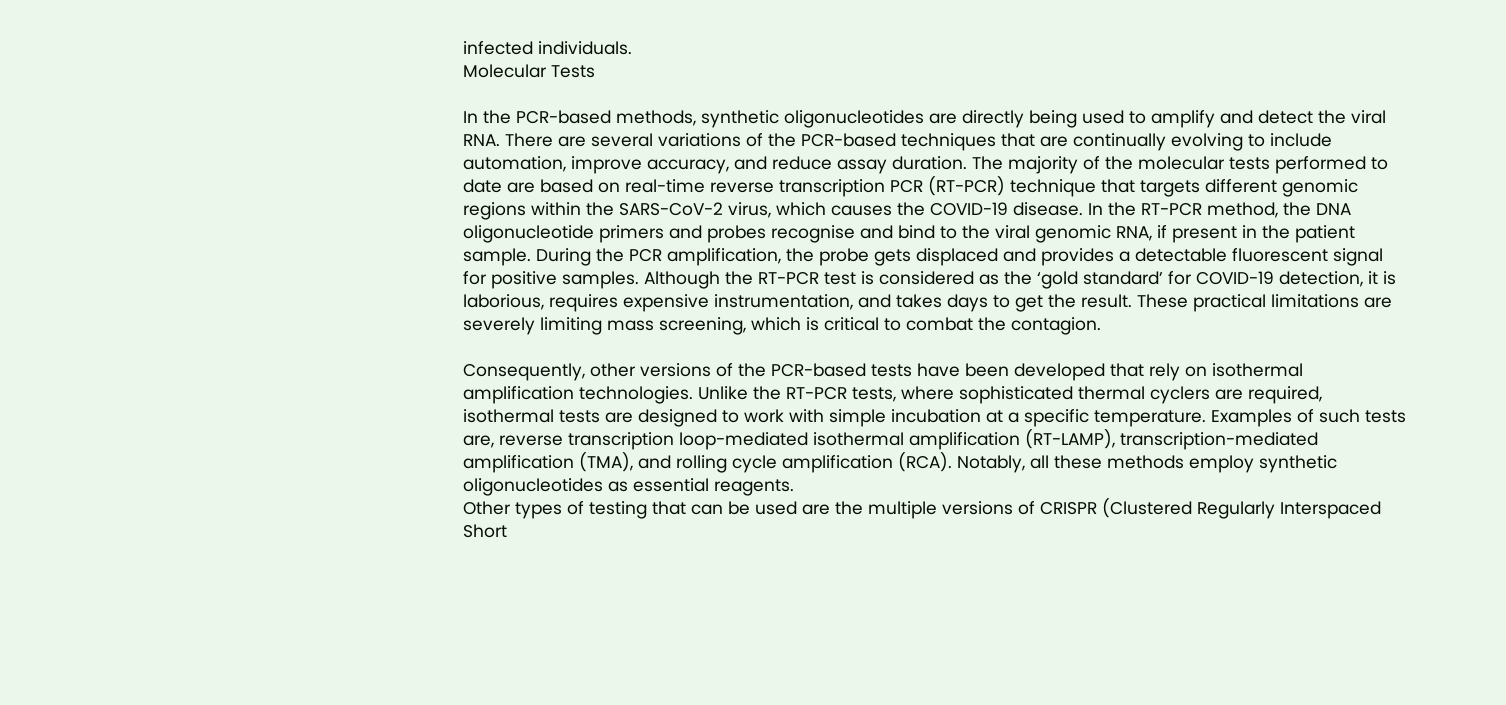infected individuals.
Molecular Tests

In the PCR-based methods, synthetic oligonucleotides are directly being used to amplify and detect the viral RNA. There are several variations of the PCR-based techniques that are continually evolving to include automation, improve accuracy, and reduce assay duration. The majority of the molecular tests performed to date are based on real-time reverse transcription PCR (RT-PCR) technique that targets different genomic regions within the SARS-CoV-2 virus, which causes the COVID-19 disease. In the RT-PCR method, the DNA oligonucleotide primers and probes recognise and bind to the viral genomic RNA, if present in the patient sample. During the PCR amplification, the probe gets displaced and provides a detectable fluorescent signal for positive samples. Although the RT-PCR test is considered as the ‘gold standard’ for COVID-19 detection, it is laborious, requires expensive instrumentation, and takes days to get the result. These practical limitations are severely limiting mass screening, which is critical to combat the contagion.

Consequently, other versions of the PCR-based tests have been developed that rely on isothermal amplification technologies. Unlike the RT-PCR tests, where sophisticated thermal cyclers are required, isothermal tests are designed to work with simple incubation at a specific temperature. Examples of such tests are, reverse transcription loop-mediated isothermal amplification (RT-LAMP), transcription-mediated amplification (TMA), and rolling cycle amplification (RCA). Notably, all these methods employ synthetic oligonucleotides as essential reagents.
Other types of testing that can be used are the multiple versions of CRISPR (Clustered Regularly Interspaced Short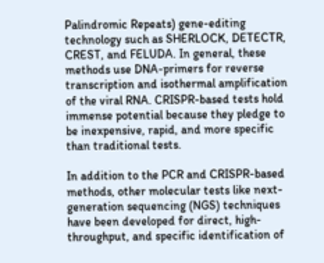Palindromic Repeats) gene-editing technology such as SHERLOCK, DETECTR, CREST, and FELUDA. In general, these methods use DNA-primers for reverse transcription and isothermal amplification of the viral RNA. CRISPR-based tests hold immense potential because they pledge to be inexpensive, rapid, and more specific than traditional tests.

In addition to the PCR and CRISPR-based methods, other molecular tests like next-generation sequencing (NGS) techniques have been developed for direct, high-throughput, and specific identification of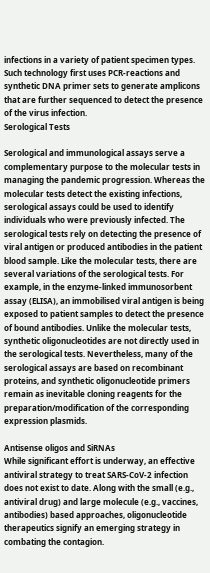infections in a variety of patient specimen types. Such technology first uses PCR-reactions and synthetic DNA primer sets to generate amplicons that are further sequenced to detect the presence of the virus infection.
Serological Tests

Serological and immunological assays serve a complementary purpose to the molecular tests in managing the pandemic progression. Whereas the molecular tests detect the existing infections, serological assays could be used to identify individuals who were previously infected. The serological tests rely on detecting the presence of viral antigen or produced antibodies in the patient blood sample. Like the molecular tests, there are several variations of the serological tests. For example, in the enzyme-linked immunosorbent assay (ELISA), an immobilised viral antigen is being exposed to patient samples to detect the presence of bound antibodies. Unlike the molecular tests, synthetic oligonucleotides are not directly used in the serological tests. Nevertheless, many of the serological assays are based on recombinant proteins, and synthetic oligonucleotide primers remain as inevitable cloning reagents for the preparation/modification of the corresponding expression plasmids.

Antisense oligos and SiRNAs
While significant effort is underway, an effective antiviral strategy to treat SARS-CoV-2 infection does not exist to date. Along with the small (e.g., antiviral drug) and large molecule (e.g., vaccines, antibodies) based approaches, oligonucleotide therapeutics signify an emerging strategy in combating the contagion.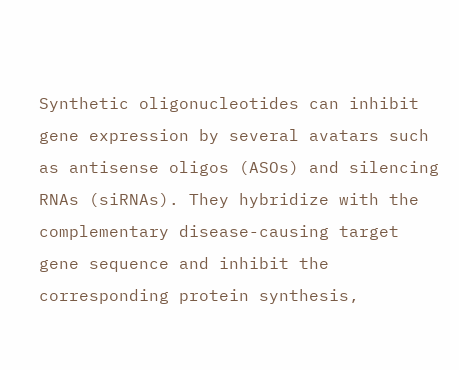Synthetic oligonucleotides can inhibit gene expression by several avatars such as antisense oligos (ASOs) and silencing RNAs (siRNAs). They hybridize with the complementary disease-causing target gene sequence and inhibit the corresponding protein synthesis,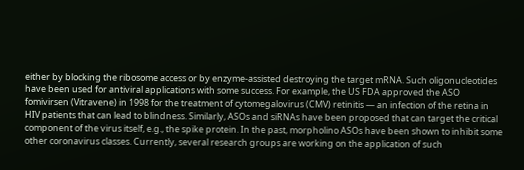either by blocking the ribosome access or by enzyme-assisted destroying the target mRNA. Such oligonucleotides have been used for antiviral applications with some success. For example, the US FDA approved the ASO fomivirsen (Vitravene) in 1998 for the treatment of cytomegalovirus (CMV) retinitis — an infection of the retina in HIV patients that can lead to blindness. Similarly, ASOs and siRNAs have been proposed that can target the critical component of the virus itself, e.g., the spike protein. In the past, morpholino ASOs have been shown to inhibit some other coronavirus classes. Currently, several research groups are working on the application of such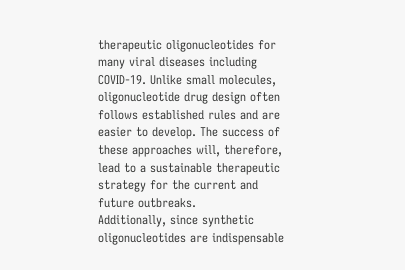therapeutic oligonucleotides for many viral diseases including COVID-19. Unlike small molecules, oligonucleotide drug design often follows established rules and are easier to develop. The success of these approaches will, therefore, lead to a sustainable therapeutic strategy for the current and future outbreaks.
Additionally, since synthetic oligonucleotides are indispensable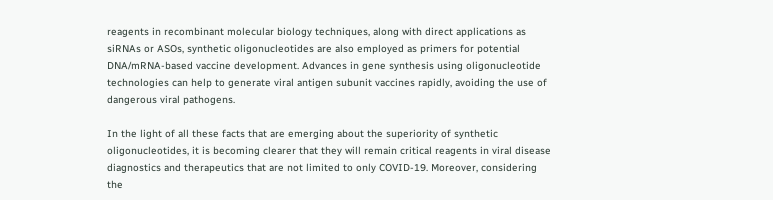reagents in recombinant molecular biology techniques, along with direct applications as siRNAs or ASOs, synthetic oligonucleotides are also employed as primers for potential DNA/mRNA-based vaccine development. Advances in gene synthesis using oligonucleotide technologies can help to generate viral antigen subunit vaccines rapidly, avoiding the use of dangerous viral pathogens.

In the light of all these facts that are emerging about the superiority of synthetic oligonucleotides, it is becoming clearer that they will remain critical reagents in viral disease diagnostics and therapeutics that are not limited to only COVID-19. Moreover, considering the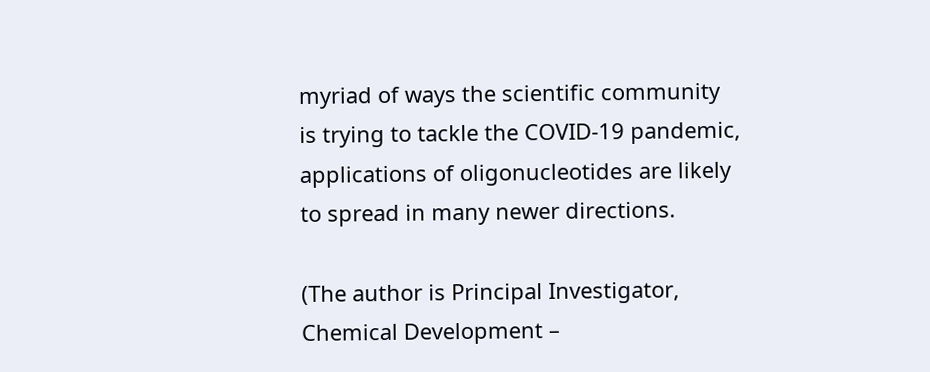myriad of ways the scientific community is trying to tackle the COVID-19 pandemic, applications of oligonucleotides are likely to spread in many newer directions.

(The author is Principal Investigator, Chemical Development –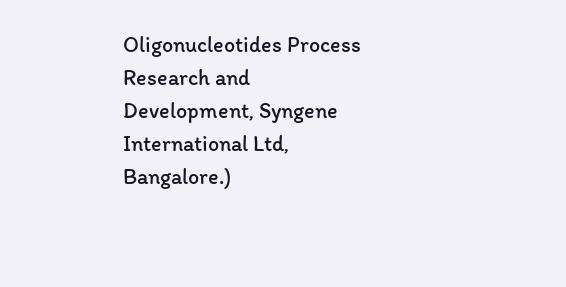Oligonucleotides Process Research and Development, Syngene International Ltd, Bangalore.)